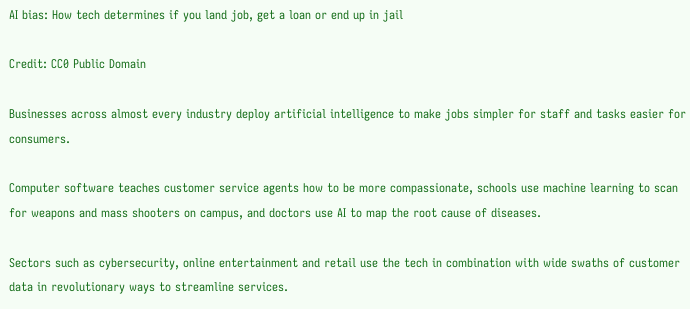AI bias: How tech determines if you land job, get a loan or end up in jail

Credit: CC0 Public Domain

Businesses across almost every industry deploy artificial intelligence to make jobs simpler for staff and tasks easier for consumers.

Computer software teaches customer service agents how to be more compassionate, schools use machine learning to scan for weapons and mass shooters on campus, and doctors use AI to map the root cause of diseases.

Sectors such as cybersecurity, online entertainment and retail use the tech in combination with wide swaths of customer data in revolutionary ways to streamline services.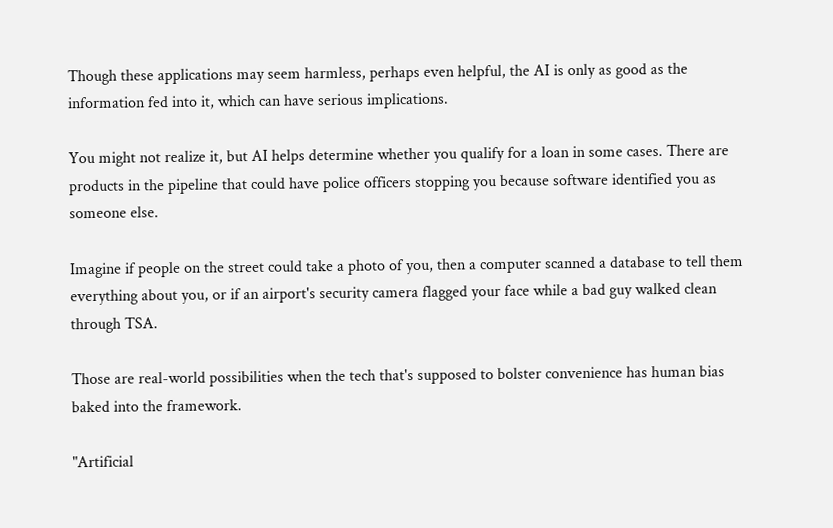Though these applications may seem harmless, perhaps even helpful, the AI is only as good as the information fed into it, which can have serious implications.

You might not realize it, but AI helps determine whether you qualify for a loan in some cases. There are products in the pipeline that could have police officers stopping you because software identified you as someone else.

Imagine if people on the street could take a photo of you, then a computer scanned a database to tell them everything about you, or if an airport's security camera flagged your face while a bad guy walked clean through TSA.

Those are real-world possibilities when the tech that's supposed to bolster convenience has human bias baked into the framework.

"Artificial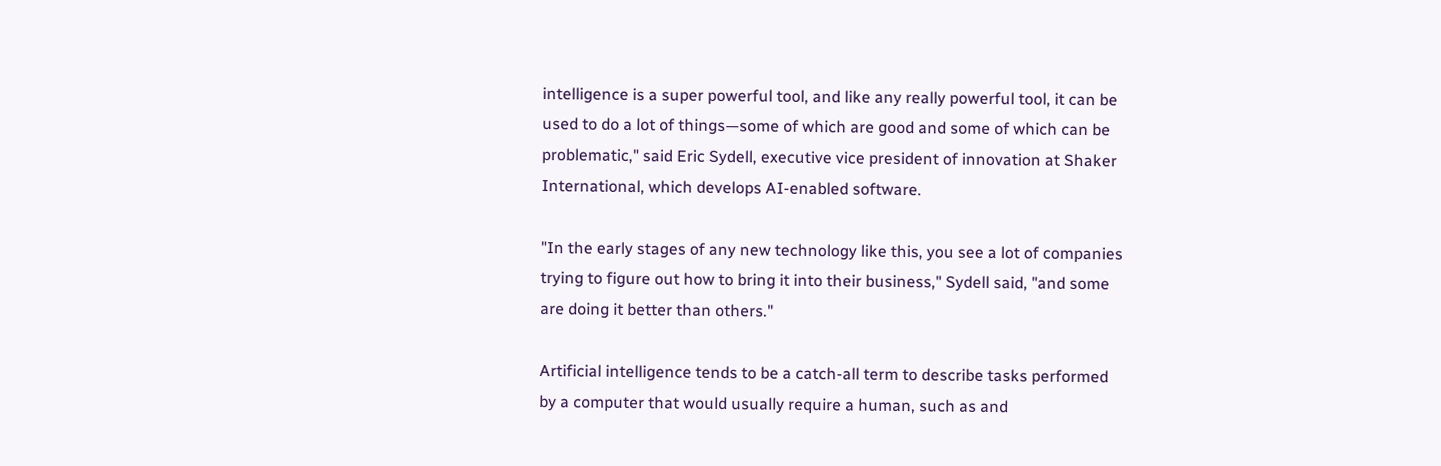intelligence is a super powerful tool, and like any really powerful tool, it can be used to do a lot of things—some of which are good and some of which can be problematic," said Eric Sydell, executive vice president of innovation at Shaker International, which develops AI-enabled software.

"In the early stages of any new technology like this, you see a lot of companies trying to figure out how to bring it into their business," Sydell said, "and some are doing it better than others."

Artificial intelligence tends to be a catch-all term to describe tasks performed by a computer that would usually require a human, such as and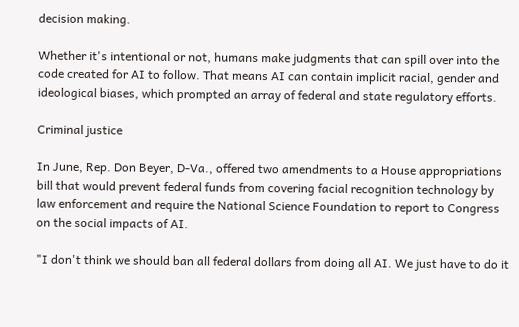decision making.

Whether it's intentional or not, humans make judgments that can spill over into the code created for AI to follow. That means AI can contain implicit racial, gender and ideological biases, which prompted an array of federal and state regulatory efforts.

Criminal justice

In June, Rep. Don Beyer, D-Va., offered two amendments to a House appropriations bill that would prevent federal funds from covering facial recognition technology by law enforcement and require the National Science Foundation to report to Congress on the social impacts of AI.

"I don't think we should ban all federal dollars from doing all AI. We just have to do it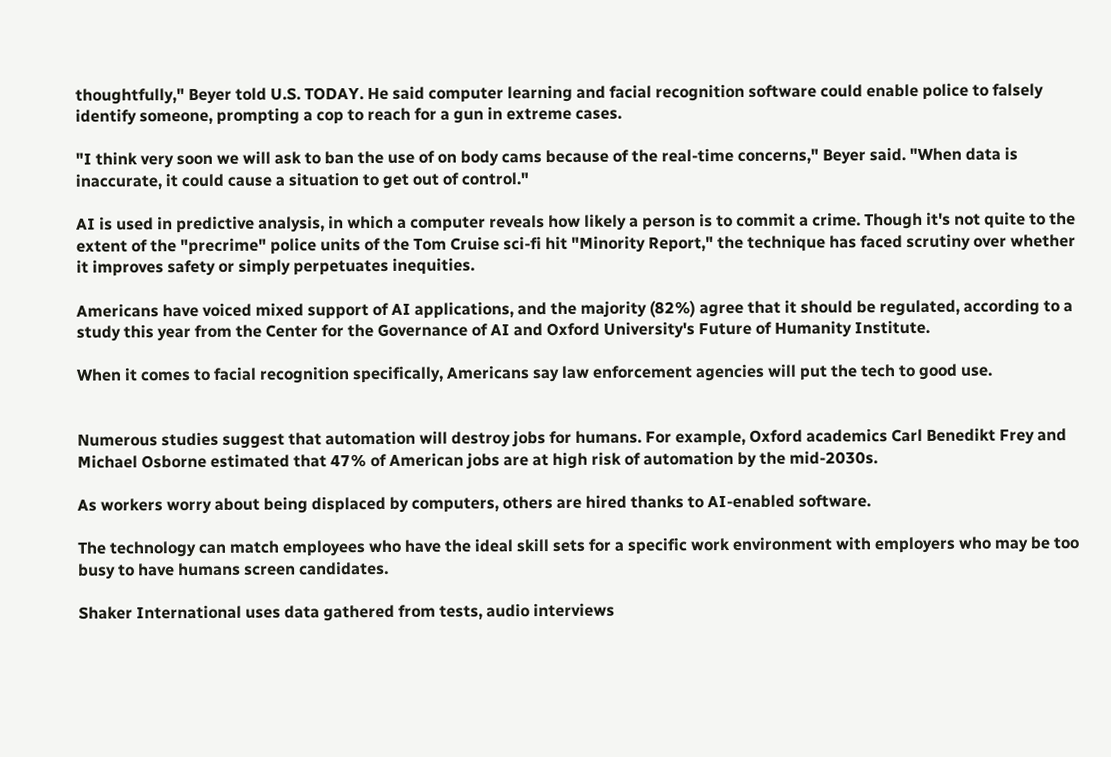thoughtfully," Beyer told U.S. TODAY. He said computer learning and facial recognition software could enable police to falsely identify someone, prompting a cop to reach for a gun in extreme cases.

"I think very soon we will ask to ban the use of on body cams because of the real-time concerns," Beyer said. "When data is inaccurate, it could cause a situation to get out of control."

AI is used in predictive analysis, in which a computer reveals how likely a person is to commit a crime. Though it's not quite to the extent of the "precrime" police units of the Tom Cruise sci-fi hit "Minority Report," the technique has faced scrutiny over whether it improves safety or simply perpetuates inequities.

Americans have voiced mixed support of AI applications, and the majority (82%) agree that it should be regulated, according to a study this year from the Center for the Governance of AI and Oxford University's Future of Humanity Institute.

When it comes to facial recognition specifically, Americans say law enforcement agencies will put the tech to good use.


Numerous studies suggest that automation will destroy jobs for humans. For example, Oxford academics Carl Benedikt Frey and Michael Osborne estimated that 47% of American jobs are at high risk of automation by the mid-2030s.

As workers worry about being displaced by computers, others are hired thanks to AI-enabled software.

The technology can match employees who have the ideal skill sets for a specific work environment with employers who may be too busy to have humans screen candidates.

Shaker International uses data gathered from tests, audio interviews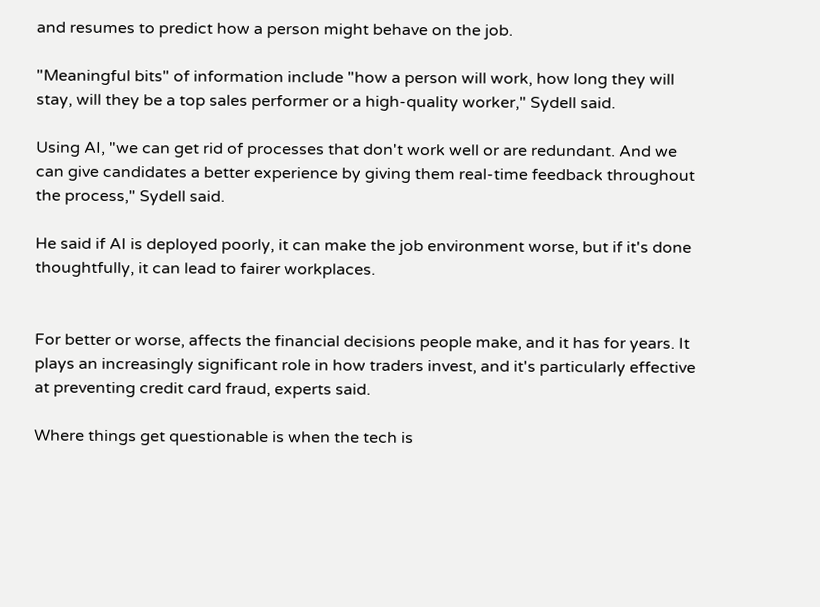and resumes to predict how a person might behave on the job.

"Meaningful bits" of information include "how a person will work, how long they will stay, will they be a top sales performer or a high-quality worker," Sydell said.

Using AI, "we can get rid of processes that don't work well or are redundant. And we can give candidates a better experience by giving them real-time feedback throughout the process," Sydell said.

He said if AI is deployed poorly, it can make the job environment worse, but if it's done thoughtfully, it can lead to fairer workplaces.


For better or worse, affects the financial decisions people make, and it has for years. It plays an increasingly significant role in how traders invest, and it's particularly effective at preventing credit card fraud, experts said.

Where things get questionable is when the tech is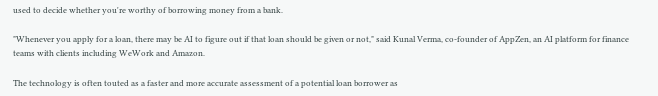used to decide whether you're worthy of borrowing money from a bank.

"Whenever you apply for a loan, there may be AI to figure out if that loan should be given or not," said Kunal Verma, co-founder of AppZen, an AI platform for finance teams with clients including WeWork and Amazon.

The technology is often touted as a faster and more accurate assessment of a potential loan borrower as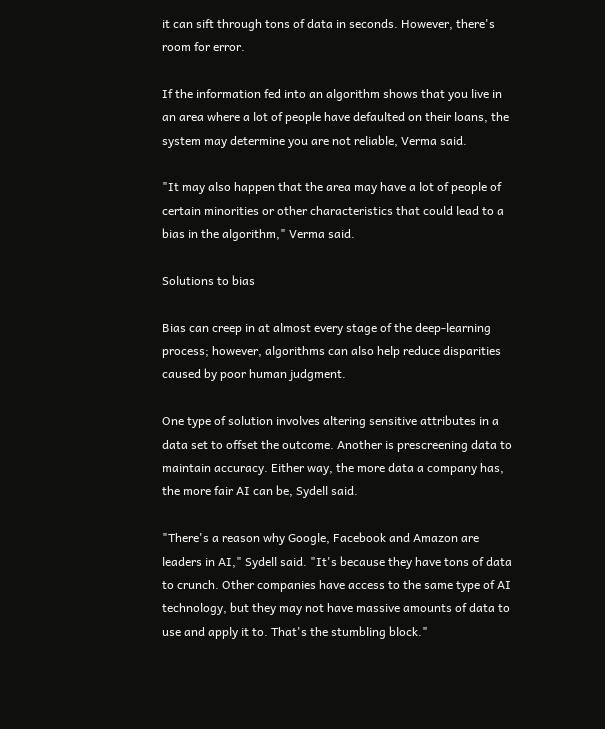it can sift through tons of data in seconds. However, there's room for error.

If the information fed into an algorithm shows that you live in an area where a lot of people have defaulted on their loans, the system may determine you are not reliable, Verma said.

"It may also happen that the area may have a lot of people of certain minorities or other characteristics that could lead to a bias in the algorithm," Verma said.

Solutions to bias

Bias can creep in at almost every stage of the deep-learning process; however, algorithms can also help reduce disparities caused by poor human judgment.

One type of solution involves altering sensitive attributes in a data set to offset the outcome. Another is prescreening data to maintain accuracy. Either way, the more data a company has, the more fair AI can be, Sydell said.

"There's a reason why Google, Facebook and Amazon are leaders in AI," Sydell said. "It's because they have tons of data to crunch. Other companies have access to the same type of AI technology, but they may not have massive amounts of data to use and apply it to. That's the stumbling block."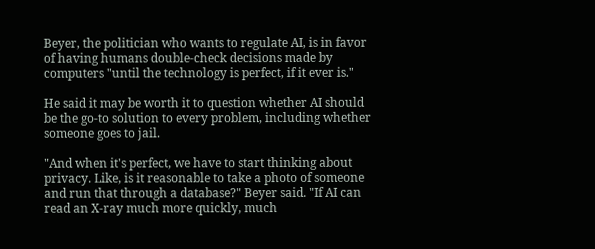Beyer, the politician who wants to regulate AI, is in favor of having humans double-check decisions made by computers "until the technology is perfect, if it ever is."

He said it may be worth it to question whether AI should be the go-to solution to every problem, including whether someone goes to jail.

"And when it's perfect, we have to start thinking about privacy. Like, is it reasonable to take a photo of someone and run that through a database?" Beyer said. "If AI can read an X-ray much more quickly, much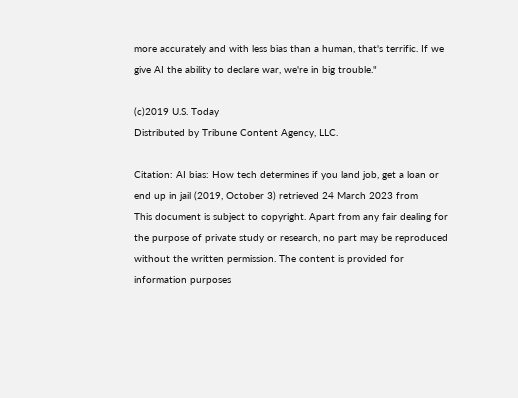more accurately and with less bias than a human, that's terrific. If we give AI the ability to declare war, we're in big trouble."

(c)2019 U.S. Today
Distributed by Tribune Content Agency, LLC.

Citation: AI bias: How tech determines if you land job, get a loan or end up in jail (2019, October 3) retrieved 24 March 2023 from
This document is subject to copyright. Apart from any fair dealing for the purpose of private study or research, no part may be reproduced without the written permission. The content is provided for information purposes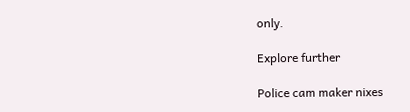only.

Explore further

Police cam maker nixes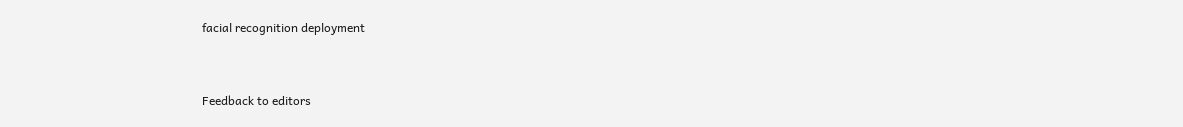facial recognition deployment


Feedback to editors